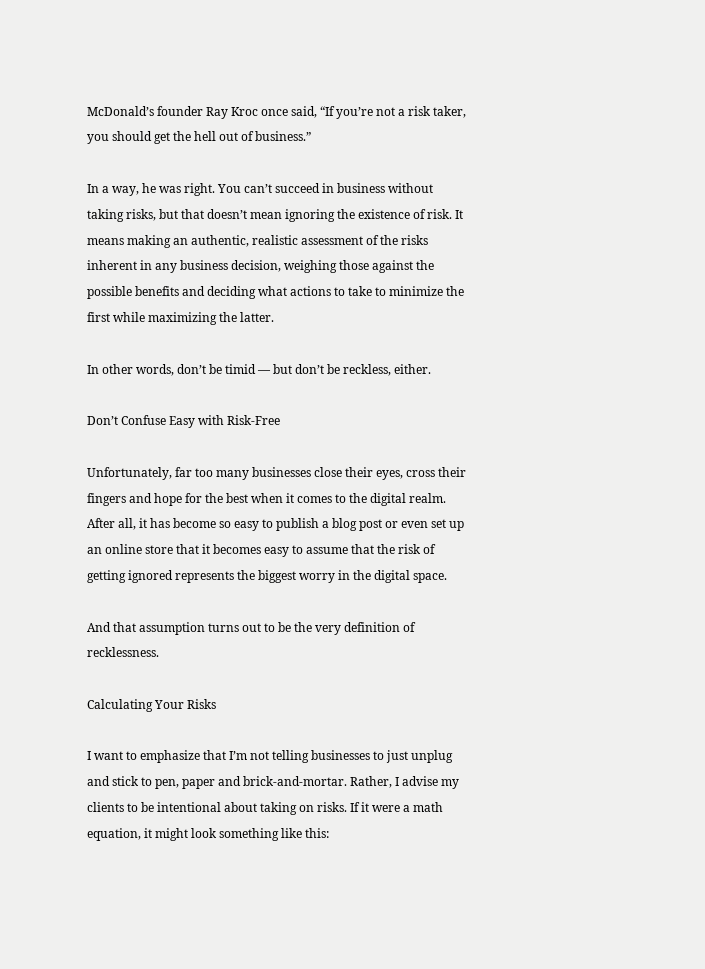McDonald’s founder Ray Kroc once said, “If you’re not a risk taker, you should get the hell out of business.”

In a way, he was right. You can’t succeed in business without taking risks, but that doesn’t mean ignoring the existence of risk. It means making an authentic, realistic assessment of the risks inherent in any business decision, weighing those against the possible benefits and deciding what actions to take to minimize the first while maximizing the latter.

In other words, don’t be timid — but don’t be reckless, either.

Don’t Confuse Easy with Risk-Free

Unfortunately, far too many businesses close their eyes, cross their fingers and hope for the best when it comes to the digital realm. After all, it has become so easy to publish a blog post or even set up an online store that it becomes easy to assume that the risk of getting ignored represents the biggest worry in the digital space.

And that assumption turns out to be the very definition of recklessness.

Calculating Your Risks

I want to emphasize that I’m not telling businesses to just unplug and stick to pen, paper and brick-and-mortar. Rather, I advise my clients to be intentional about taking on risks. If it were a math equation, it might look something like this: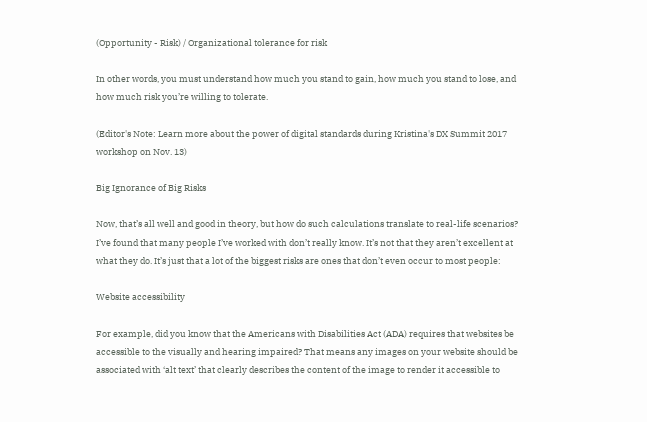(Opportunity - Risk) / Organizational tolerance for risk

In other words, you must understand how much you stand to gain, how much you stand to lose, and how much risk you’re willing to tolerate.

(Editor's Note: Learn more about the power of digital standards during Kristina's DX Summit 2017 workshop on Nov. 13)

Big Ignorance of Big Risks

Now, that’s all well and good in theory, but how do such calculations translate to real-life scenarios? I’ve found that many people I’ve worked with don’t really know. It’s not that they aren’t excellent at what they do. It’s just that a lot of the biggest risks are ones that don’t even occur to most people:

Website accessibility

For example, did you know that the Americans with Disabilities Act (ADA) requires that websites be accessible to the visually and hearing impaired? That means any images on your website should be associated with ‘alt text’ that clearly describes the content of the image to render it accessible to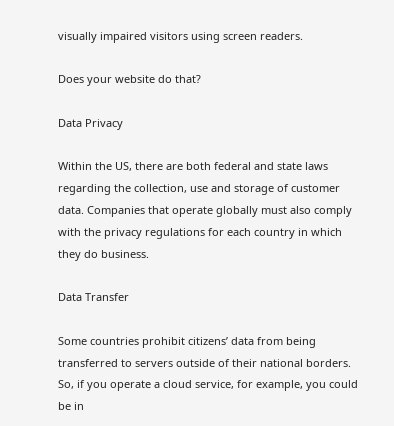visually impaired visitors using screen readers.

Does your website do that?

Data Privacy

Within the US, there are both federal and state laws regarding the collection, use and storage of customer data. Companies that operate globally must also comply with the privacy regulations for each country in which they do business.

Data Transfer

Some countries prohibit citizens’ data from being transferred to servers outside of their national borders. So, if you operate a cloud service, for example, you could be in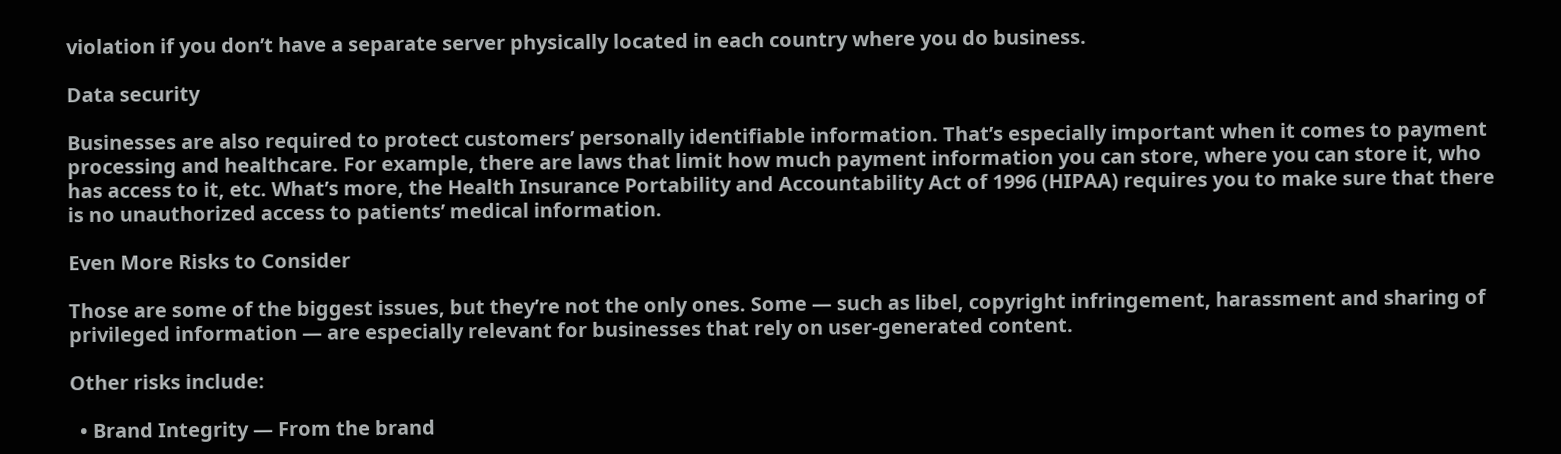violation if you don’t have a separate server physically located in each country where you do business.

Data security

Businesses are also required to protect customers’ personally identifiable information. That’s especially important when it comes to payment processing and healthcare. For example, there are laws that limit how much payment information you can store, where you can store it, who has access to it, etc. What’s more, the Health Insurance Portability and Accountability Act of 1996 (HIPAA) requires you to make sure that there is no unauthorized access to patients’ medical information.

Even More Risks to Consider

Those are some of the biggest issues, but they’re not the only ones. Some — such as libel, copyright infringement, harassment and sharing of privileged information — are especially relevant for businesses that rely on user-generated content.

Other risks include:

  • Brand Integrity — From the brand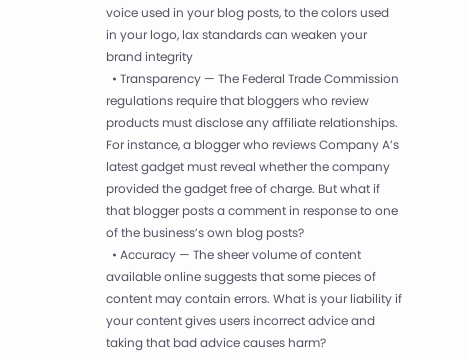voice used in your blog posts, to the colors used in your logo, lax standards can weaken your brand integrity
  • Transparency — The Federal Trade Commission regulations require that bloggers who review products must disclose any affiliate relationships. For instance, a blogger who reviews Company A’s latest gadget must reveal whether the company provided the gadget free of charge. But what if that blogger posts a comment in response to one of the business’s own blog posts?
  • Accuracy — The sheer volume of content available online suggests that some pieces of content may contain errors. What is your liability if your content gives users incorrect advice and taking that bad advice causes harm?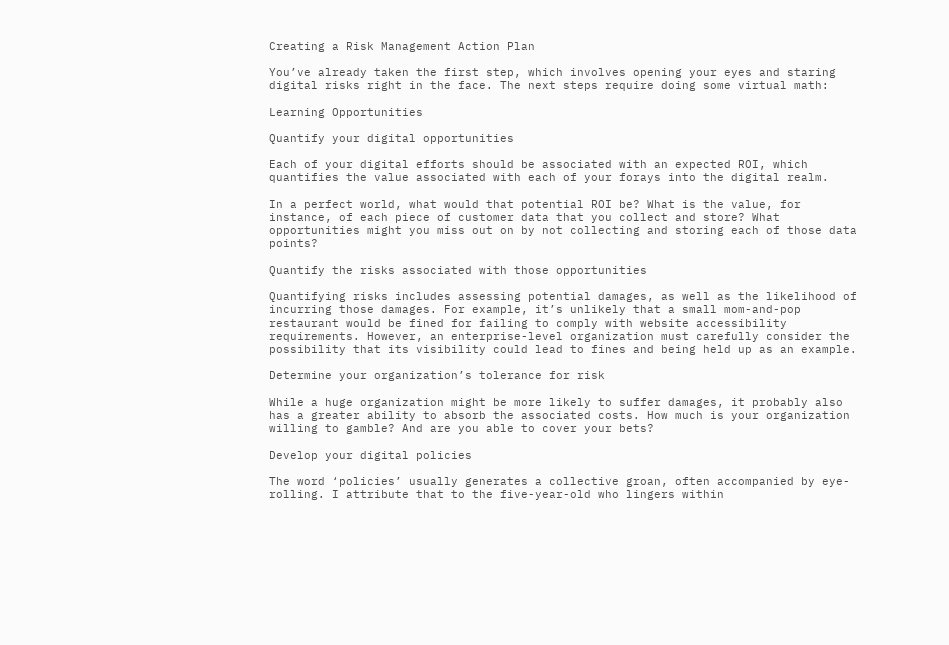Creating a Risk Management Action Plan

You’ve already taken the first step, which involves opening your eyes and staring digital risks right in the face. The next steps require doing some virtual math:

Learning Opportunities

Quantify your digital opportunities

Each of your digital efforts should be associated with an expected ROI, which quantifies the value associated with each of your forays into the digital realm.

In a perfect world, what would that potential ROI be? What is the value, for instance, of each piece of customer data that you collect and store? What opportunities might you miss out on by not collecting and storing each of those data points?

Quantify the risks associated with those opportunities

Quantifying risks includes assessing potential damages, as well as the likelihood of incurring those damages. For example, it’s unlikely that a small mom-and-pop restaurant would be fined for failing to comply with website accessibility requirements. However, an enterprise-level organization must carefully consider the possibility that its visibility could lead to fines and being held up as an example.

Determine your organization’s tolerance for risk

While a huge organization might be more likely to suffer damages, it probably also has a greater ability to absorb the associated costs. How much is your organization willing to gamble? And are you able to cover your bets?

Develop your digital policies

The word ‘policies’ usually generates a collective groan, often accompanied by eye-rolling. I attribute that to the five-year-old who lingers within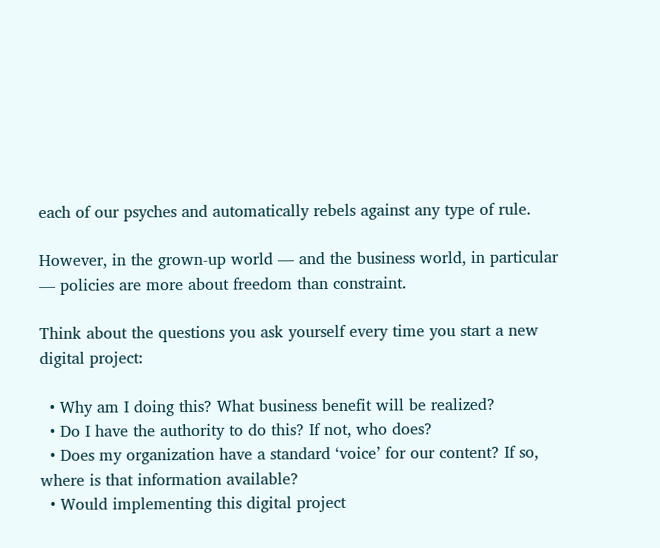each of our psyches and automatically rebels against any type of rule.

However, in the grown-up world — and the business world, in particular — policies are more about freedom than constraint.

Think about the questions you ask yourself every time you start a new digital project:

  • Why am I doing this? What business benefit will be realized?
  • Do I have the authority to do this? If not, who does?
  • Does my organization have a standard ‘voice’ for our content? If so, where is that information available?
  • Would implementing this digital project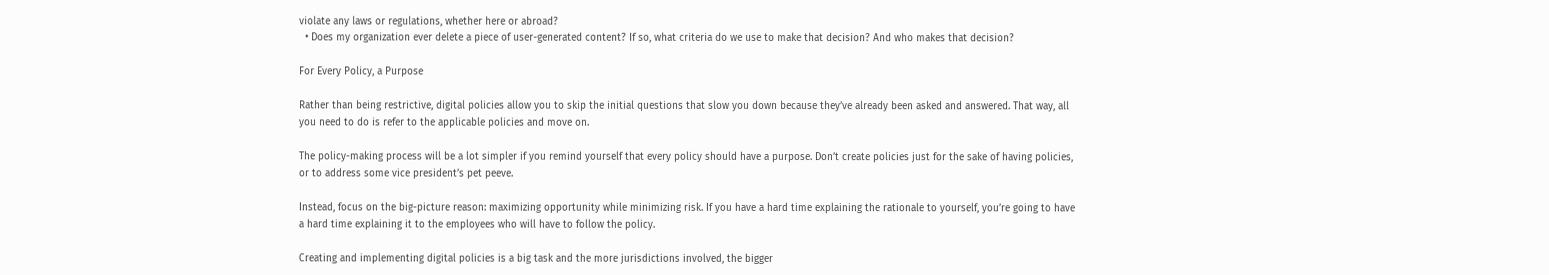violate any laws or regulations, whether here or abroad?
  • Does my organization ever delete a piece of user-generated content? If so, what criteria do we use to make that decision? And who makes that decision?

For Every Policy, a Purpose

Rather than being restrictive, digital policies allow you to skip the initial questions that slow you down because they’ve already been asked and answered. That way, all you need to do is refer to the applicable policies and move on.

The policy-making process will be a lot simpler if you remind yourself that every policy should have a purpose. Don’t create policies just for the sake of having policies, or to address some vice president’s pet peeve.

Instead, focus on the big-picture reason: maximizing opportunity while minimizing risk. If you have a hard time explaining the rationale to yourself, you’re going to have a hard time explaining it to the employees who will have to follow the policy.

Creating and implementing digital policies is a big task and the more jurisdictions involved, the bigger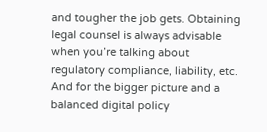and tougher the job gets. Obtaining legal counsel is always advisable when you’re talking about regulatory compliance, liability, etc. And for the bigger picture and a balanced digital policy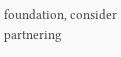foundation, consider partnering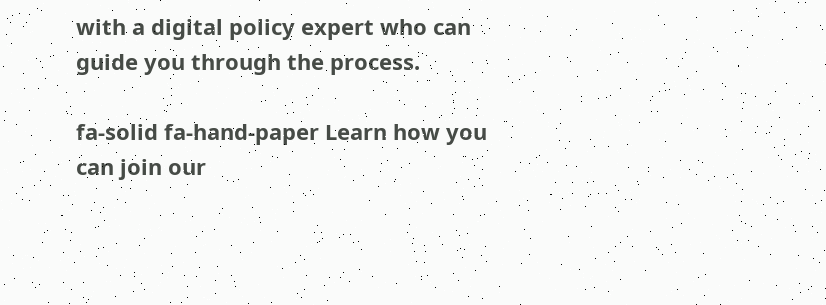with a digital policy expert who can guide you through the process.

fa-solid fa-hand-paper Learn how you can join our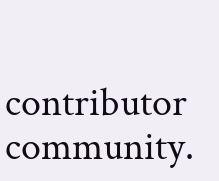contributor community.